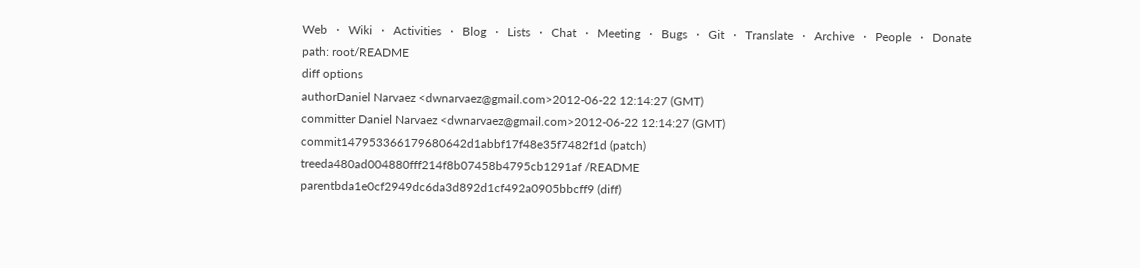Web   ·   Wiki   ·   Activities   ·   Blog   ·   Lists   ·   Chat   ·   Meeting   ·   Bugs   ·   Git   ·   Translate   ·   Archive   ·   People   ·   Donate
path: root/README
diff options
authorDaniel Narvaez <dwnarvaez@gmail.com>2012-06-22 12:14:27 (GMT)
committer Daniel Narvaez <dwnarvaez@gmail.com>2012-06-22 12:14:27 (GMT)
commit147953366179680642d1abbf17f48e35f7482f1d (patch)
treeda480ad004880fff214f8b07458b4795cb1291af /README
parentbda1e0cf2949dc6da3d892d1cf492a0905bbcff9 (diff)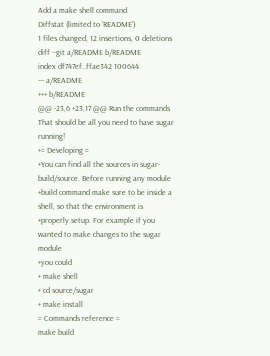Add a make shell command
Diffstat (limited to 'README')
1 files changed, 12 insertions, 0 deletions
diff --git a/README b/README
index df747ef..ffae342 100644
--- a/README
+++ b/README
@@ -23,6 +23,17 @@ Run the commands
That should be all you need to have sugar running!
+= Developing =
+You can find all the sources in sugar-build/source. Before running any module
+build command make sure to be inside a shell, so that the environment is
+properly setup. For example if you wanted to make changes to the sugar module
+you could
+ make shell
+ cd source/sugar
+ make install
= Commands reference =
make build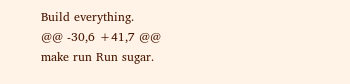Build everything.
@@ -30,6 +41,7 @@ make run Run sugar.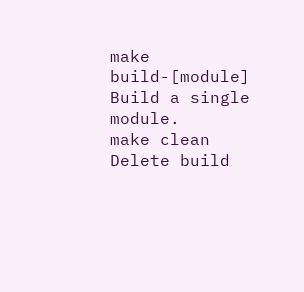make build-[module] Build a single module.
make clean Delete build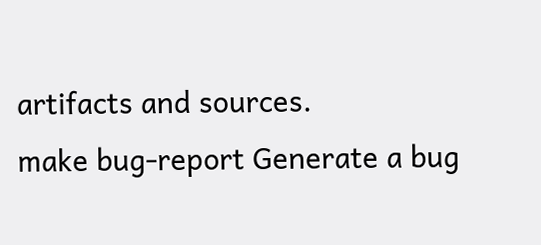artifacts and sources.
make bug-report Generate a bug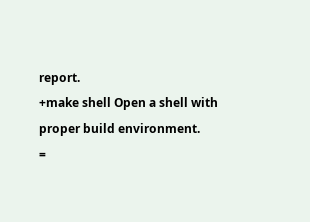report.
+make shell Open a shell with proper build environment.
=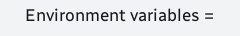Environment variables =